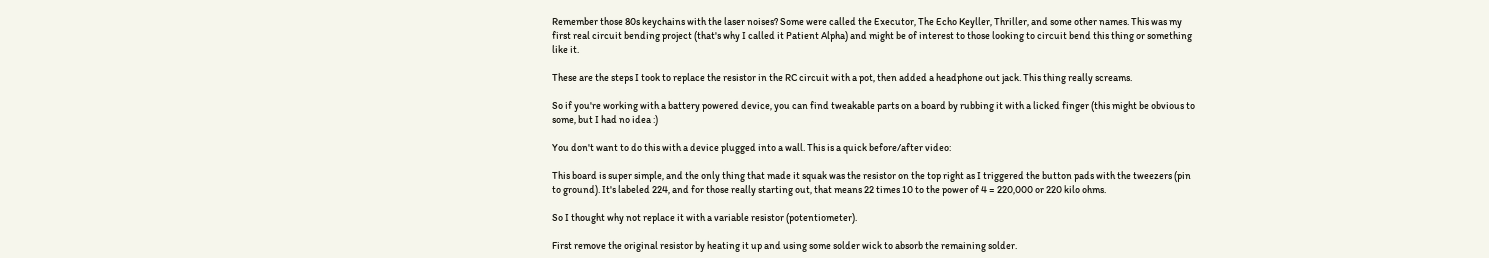Remember those 80s keychains with the laser noises? Some were called the Executor, The Echo Keyller, Thriller, and some other names. This was my first real circuit bending project (that's why I called it Patient Alpha) and might be of interest to those looking to circuit bend this thing or something like it.

These are the steps I took to replace the resistor in the RC circuit with a pot, then added a headphone out jack. This thing really screams.

So if you're working with a battery powered device, you can find tweakable parts on a board by rubbing it with a licked finger (this might be obvious to some, but I had no idea :)

You don't want to do this with a device plugged into a wall. This is a quick before/after video:

This board is super simple, and the only thing that made it squak was the resistor on the top right as I triggered the button pads with the tweezers (pin to ground). It's labeled 224, and for those really starting out, that means 22 times 10 to the power of 4 = 220,000 or 220 kilo ohms.

So I thought why not replace it with a variable resistor (potentiometer).

First remove the original resistor by heating it up and using some solder wick to absorb the remaining solder.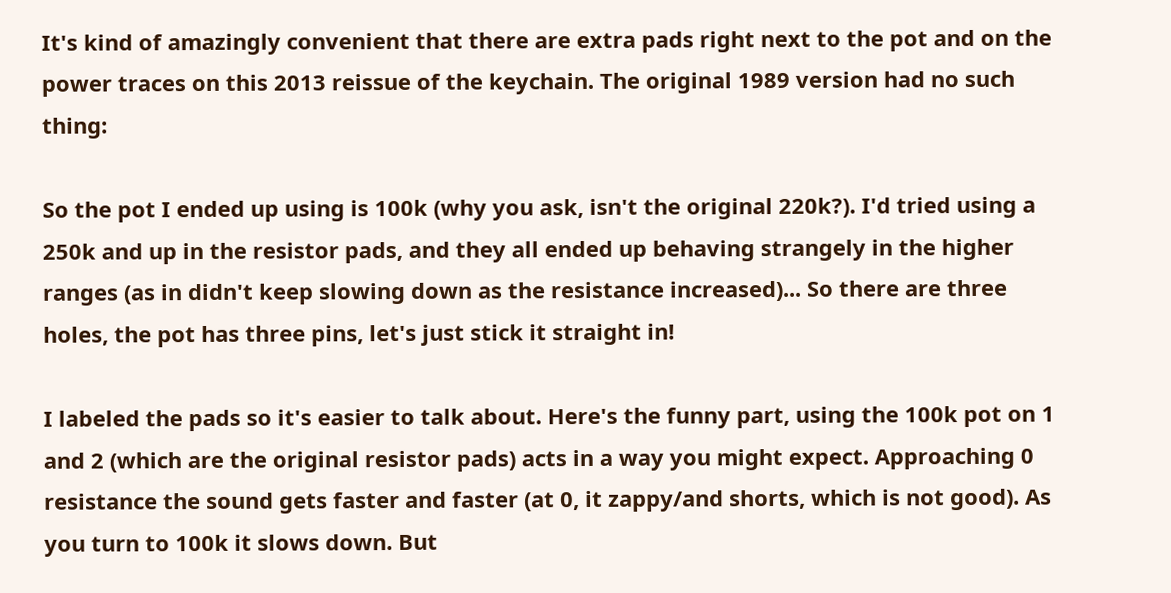It's kind of amazingly convenient that there are extra pads right next to the pot and on the power traces on this 2013 reissue of the keychain. The original 1989 version had no such thing:

So the pot I ended up using is 100k (why you ask, isn't the original 220k?). I'd tried using a 250k and up in the resistor pads, and they all ended up behaving strangely in the higher ranges (as in didn't keep slowing down as the resistance increased)... So there are three holes, the pot has three pins, let's just stick it straight in!

I labeled the pads so it's easier to talk about. Here's the funny part, using the 100k pot on 1 and 2 (which are the original resistor pads) acts in a way you might expect. Approaching 0 resistance the sound gets faster and faster (at 0, it zappy/and shorts, which is not good). As you turn to 100k it slows down. But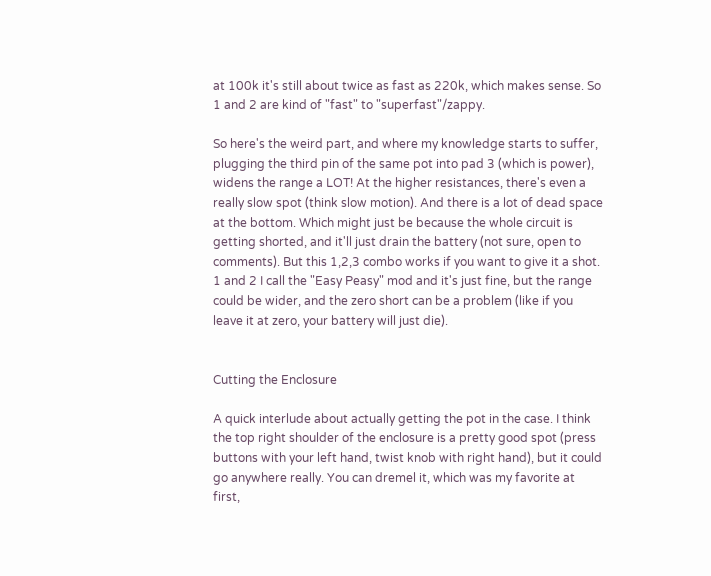at 100k it's still about twice as fast as 220k, which makes sense. So 1 and 2 are kind of "fast" to "superfast"/zappy.

So here's the weird part, and where my knowledge starts to suffer, plugging the third pin of the same pot into pad 3 (which is power), widens the range a LOT! At the higher resistances, there's even a really slow spot (think slow motion). And there is a lot of dead space at the bottom. Which might just be because the whole circuit is getting shorted, and it'll just drain the battery (not sure, open to comments). But this 1,2,3 combo works if you want to give it a shot. 1 and 2 I call the "Easy Peasy" mod and it's just fine, but the range could be wider, and the zero short can be a problem (like if you leave it at zero, your battery will just die).


Cutting the Enclosure

A quick interlude about actually getting the pot in the case. I think the top right shoulder of the enclosure is a pretty good spot (press buttons with your left hand, twist knob with right hand), but it could go anywhere really. You can dremel it, which was my favorite at first,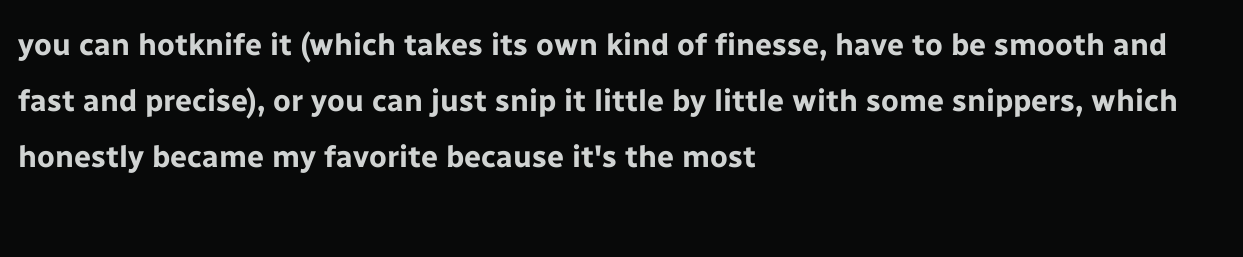you can hotknife it (which takes its own kind of finesse, have to be smooth and fast and precise), or you can just snip it little by little with some snippers, which honestly became my favorite because it's the most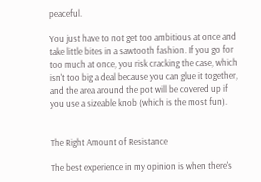peaceful.

You just have to not get too ambitious at once and take little bites in a sawtooth fashion. If you go for too much at once, you risk cracking the case, which isn't too big a deal because you can glue it together, and the area around the pot will be covered up if you use a sizeable knob (which is the most fun).


The Right Amount of Resistance

The best experience in my opinion is when there's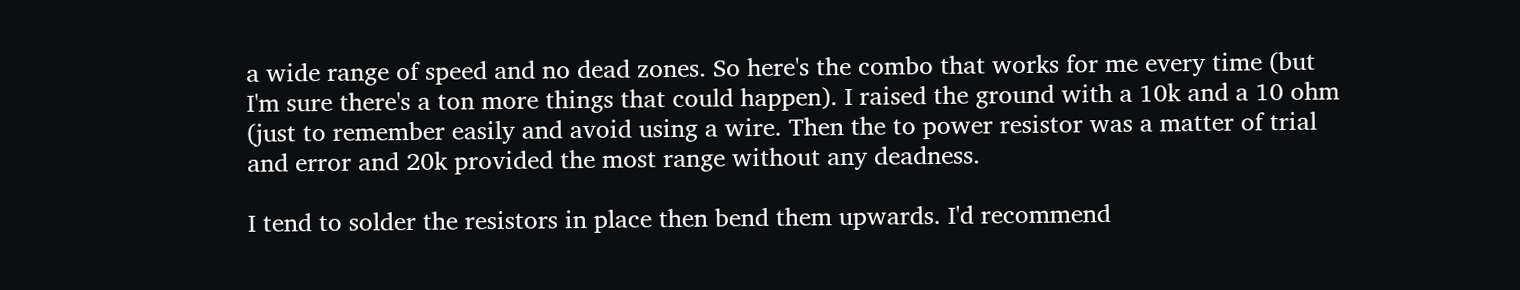a wide range of speed and no dead zones. So here's the combo that works for me every time (but I'm sure there's a ton more things that could happen). I raised the ground with a 10k and a 10 ohm (just to remember easily and avoid using a wire. Then the to power resistor was a matter of trial and error and 20k provided the most range without any deadness.

I tend to solder the resistors in place then bend them upwards. I'd recommend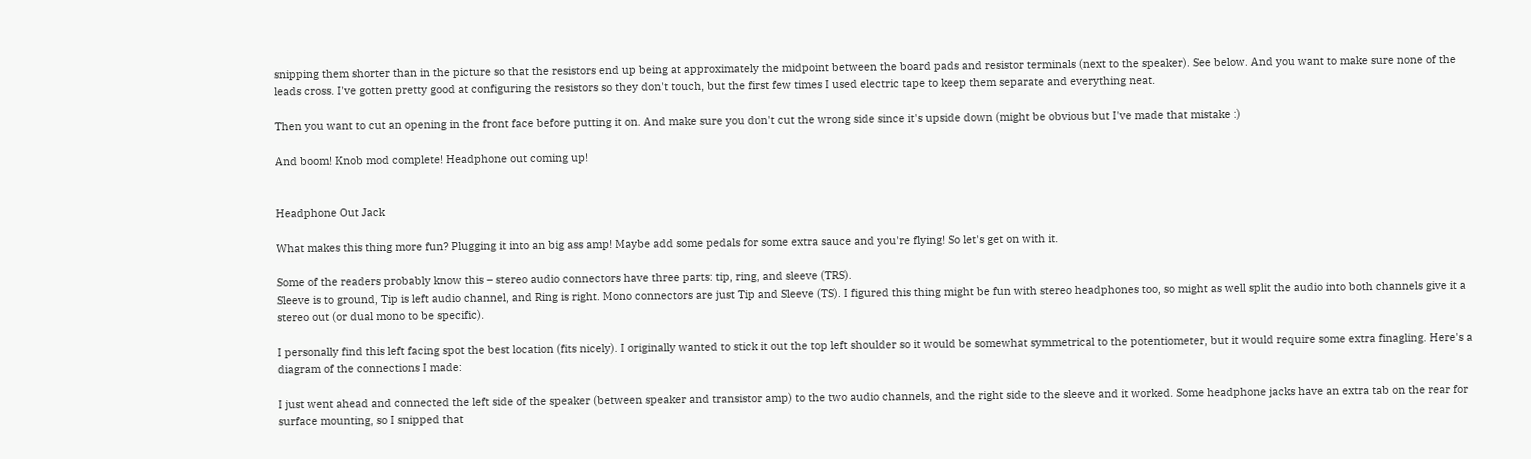snipping them shorter than in the picture so that the resistors end up being at approximately the midpoint between the board pads and resistor terminals (next to the speaker). See below. And you want to make sure none of the leads cross. I've gotten pretty good at configuring the resistors so they don't touch, but the first few times I used electric tape to keep them separate and everything neat.

Then you want to cut an opening in the front face before putting it on. And make sure you don't cut the wrong side since it's upside down (might be obvious but I've made that mistake :)

And boom! Knob mod complete! Headphone out coming up!


Headphone Out Jack

What makes this thing more fun? Plugging it into an big ass amp! Maybe add some pedals for some extra sauce and you're flying! So let's get on with it.

Some of the readers probably know this – stereo audio connectors have three parts: tip, ring, and sleeve (TRS).
Sleeve is to ground, Tip is left audio channel, and Ring is right. Mono connectors are just Tip and Sleeve (TS). I figured this thing might be fun with stereo headphones too, so might as well split the audio into both channels give it a stereo out (or dual mono to be specific).

I personally find this left facing spot the best location (fits nicely). I originally wanted to stick it out the top left shoulder so it would be somewhat symmetrical to the potentiometer, but it would require some extra finagling. Here's a diagram of the connections I made:

I just went ahead and connected the left side of the speaker (between speaker and transistor amp) to the two audio channels, and the right side to the sleeve and it worked. Some headphone jacks have an extra tab on the rear for surface mounting, so I snipped that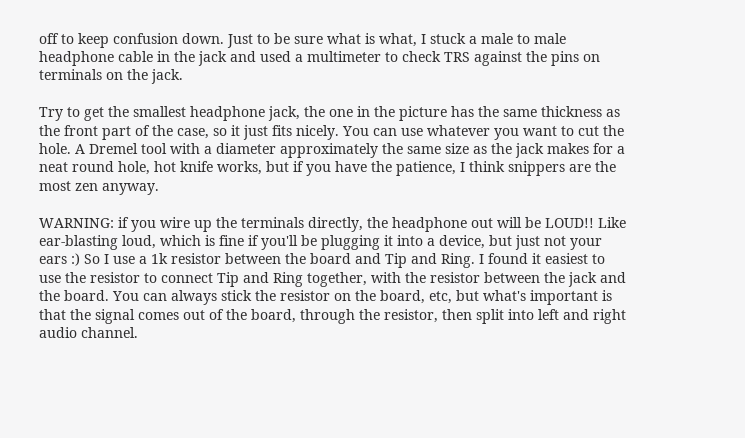off to keep confusion down. Just to be sure what is what, I stuck a male to male headphone cable in the jack and used a multimeter to check TRS against the pins on terminals on the jack.

Try to get the smallest headphone jack, the one in the picture has the same thickness as the front part of the case, so it just fits nicely. You can use whatever you want to cut the hole. A Dremel tool with a diameter approximately the same size as the jack makes for a neat round hole, hot knife works, but if you have the patience, I think snippers are the most zen anyway.

WARNING: if you wire up the terminals directly, the headphone out will be LOUD!! Like ear-blasting loud, which is fine if you'll be plugging it into a device, but just not your ears :) So I use a 1k resistor between the board and Tip and Ring. I found it easiest to use the resistor to connect Tip and Ring together, with the resistor between the jack and the board. You can always stick the resistor on the board, etc, but what's important is that the signal comes out of the board, through the resistor, then split into left and right audio channel.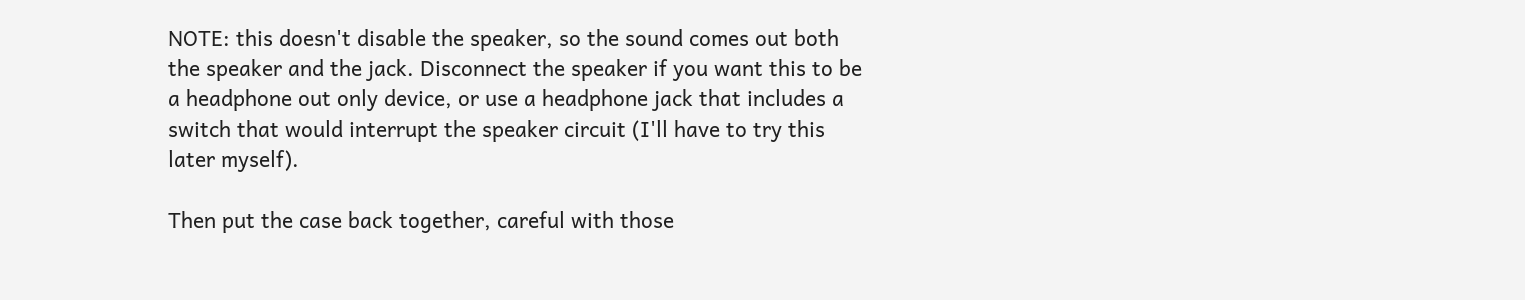NOTE: this doesn't disable the speaker, so the sound comes out both the speaker and the jack. Disconnect the speaker if you want this to be a headphone out only device, or use a headphone jack that includes a switch that would interrupt the speaker circuit (I'll have to try this later myself).

Then put the case back together, careful with those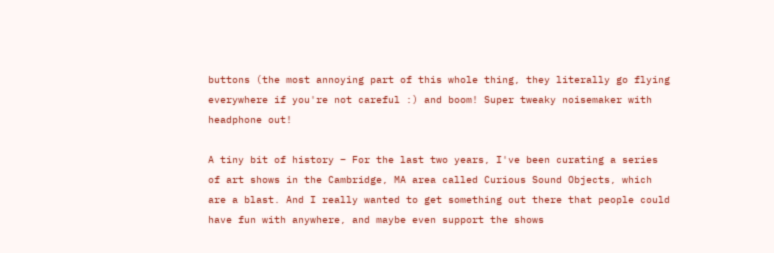buttons (the most annoying part of this whole thing, they literally go flying everywhere if you're not careful :) and boom! Super tweaky noisemaker with headphone out!

A tiny bit of history – For the last two years, I've been curating a series of art shows in the Cambridge, MA area called Curious Sound Objects, which are a blast. And I really wanted to get something out there that people could have fun with anywhere, and maybe even support the shows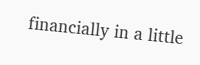financially in a little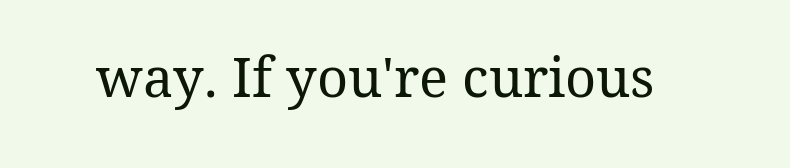way. If you're curious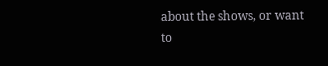about the shows, or want to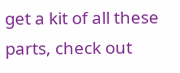get a kit of all these parts, check out